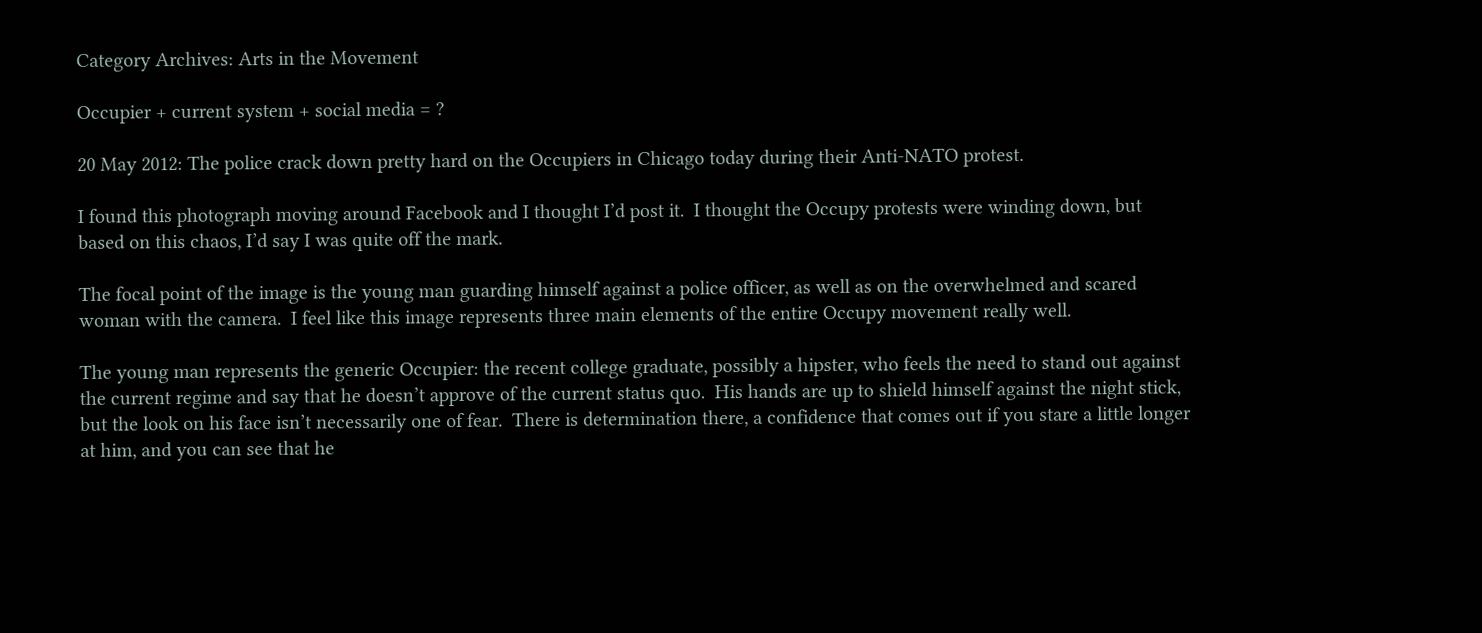Category Archives: Arts in the Movement

Occupier + current system + social media = ?

20 May 2012: The police crack down pretty hard on the Occupiers in Chicago today during their Anti-NATO protest.

I found this photograph moving around Facebook and I thought I’d post it.  I thought the Occupy protests were winding down, but based on this chaos, I’d say I was quite off the mark.

The focal point of the image is the young man guarding himself against a police officer, as well as on the overwhelmed and scared woman with the camera.  I feel like this image represents three main elements of the entire Occupy movement really well.

The young man represents the generic Occupier: the recent college graduate, possibly a hipster, who feels the need to stand out against the current regime and say that he doesn’t approve of the current status quo.  His hands are up to shield himself against the night stick, but the look on his face isn’t necessarily one of fear.  There is determination there, a confidence that comes out if you stare a little longer at him, and you can see that he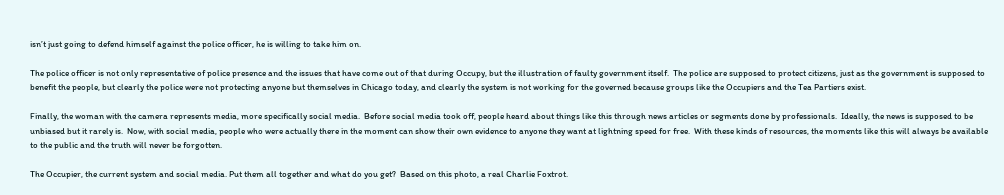isn’t just going to defend himself against the police officer, he is willing to take him on.

The police officer is not only representative of police presence and the issues that have come out of that during Occupy, but the illustration of faulty government itself.  The police are supposed to protect citizens, just as the government is supposed to benefit the people, but clearly the police were not protecting anyone but themselves in Chicago today, and clearly the system is not working for the governed because groups like the Occupiers and the Tea Partiers exist.

Finally, the woman with the camera represents media, more specifically social media.  Before social media took off, people heard about things like this through news articles or segments done by professionals.  Ideally, the news is supposed to be unbiased but it rarely is.  Now, with social media, people who were actually there in the moment can show their own evidence to anyone they want at lightning speed for free.  With these kinds of resources, the moments like this will always be available to the public and the truth will never be forgotten.

The Occupier, the current system and social media. Put them all together and what do you get?  Based on this photo, a real Charlie Foxtrot.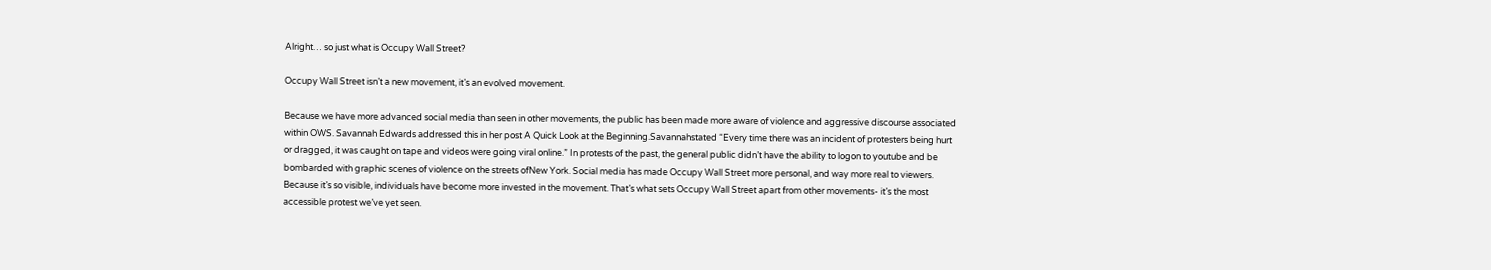Alright… so just what is Occupy Wall Street?

Occupy Wall Street isn’t a new movement, it’s an evolved movement.

Because we have more advanced social media than seen in other movements, the public has been made more aware of violence and aggressive discourse associated within OWS. Savannah Edwards addressed this in her post A Quick Look at the Beginning.Savannahstated “Every time there was an incident of protesters being hurt or dragged, it was caught on tape and videos were going viral online.” In protests of the past, the general public didn’t have the ability to logon to youtube and be bombarded with graphic scenes of violence on the streets ofNew York. Social media has made Occupy Wall Street more personal, and way more real to viewers. Because it’s so visible, individuals have become more invested in the movement. That’s what sets Occupy Wall Street apart from other movements- it’s the most accessible protest we’ve yet seen.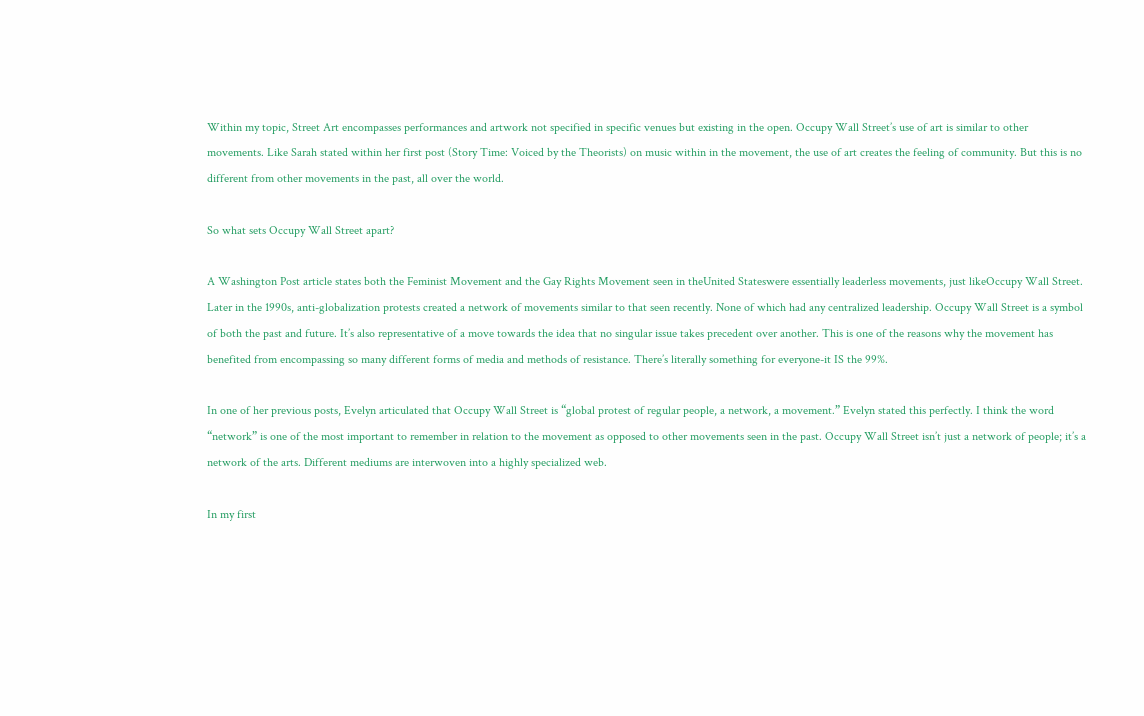Within my topic, Street Art encompasses performances and artwork not specified in specific venues but existing in the open. Occupy Wall Street’s use of art is similar to other movements. Like Sarah stated within her first post (Story Time: Voiced by the Theorists) on music within in the movement, the use of art creates the feeling of community. But this is no different from other movements in the past, all over the world.

So what sets Occupy Wall Street apart?

A Washington Post article states both the Feminist Movement and the Gay Rights Movement seen in theUnited Stateswere essentially leaderless movements, just likeOccupy Wall Street. Later in the 1990s, anti-globalization protests created a network of movements similar to that seen recently. None of which had any centralized leadership. Occupy Wall Street is a symbol of both the past and future. It’s also representative of a move towards the idea that no singular issue takes precedent over another. This is one of the reasons why the movement has benefited from encompassing so many different forms of media and methods of resistance. There’s literally something for everyone-it IS the 99%.

In one of her previous posts, Evelyn articulated that Occupy Wall Street is “global protest of regular people, a network, a movement.” Evelyn stated this perfectly. I think the word “network” is one of the most important to remember in relation to the movement as opposed to other movements seen in the past. Occupy Wall Street isn’t just a network of people; it’s a network of the arts. Different mediums are interwoven into a highly specialized web.

In my first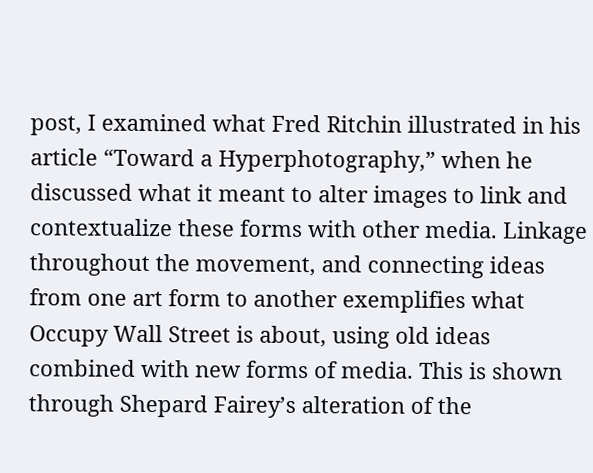post, I examined what Fred Ritchin illustrated in his article “Toward a Hyperphotography,” when he discussed what it meant to alter images to link and contextualize these forms with other media. Linkage throughout the movement, and connecting ideas from one art form to another exemplifies what Occupy Wall Street is about, using old ideas combined with new forms of media. This is shown through Shepard Fairey’s alteration of the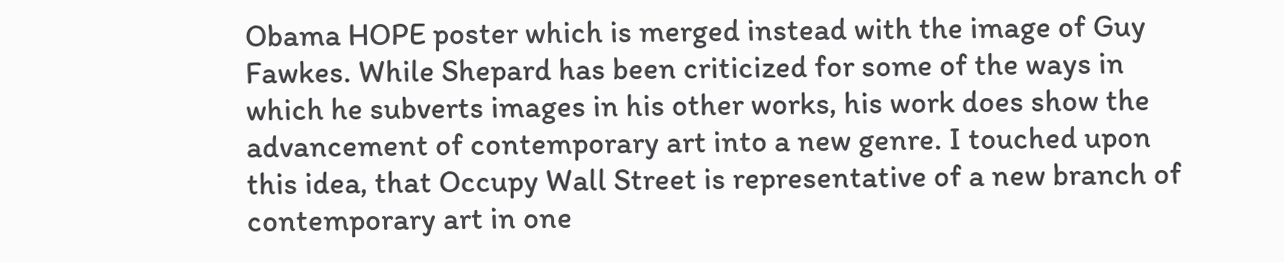Obama HOPE poster which is merged instead with the image of Guy Fawkes. While Shepard has been criticized for some of the ways in which he subverts images in his other works, his work does show the advancement of contemporary art into a new genre. I touched upon this idea, that Occupy Wall Street is representative of a new branch of contemporary art in one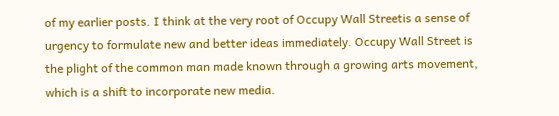of my earlier posts. I think at the very root of Occupy Wall Streetis a sense of urgency to formulate new and better ideas immediately. Occupy Wall Street is the plight of the common man made known through a growing arts movement, which is a shift to incorporate new media.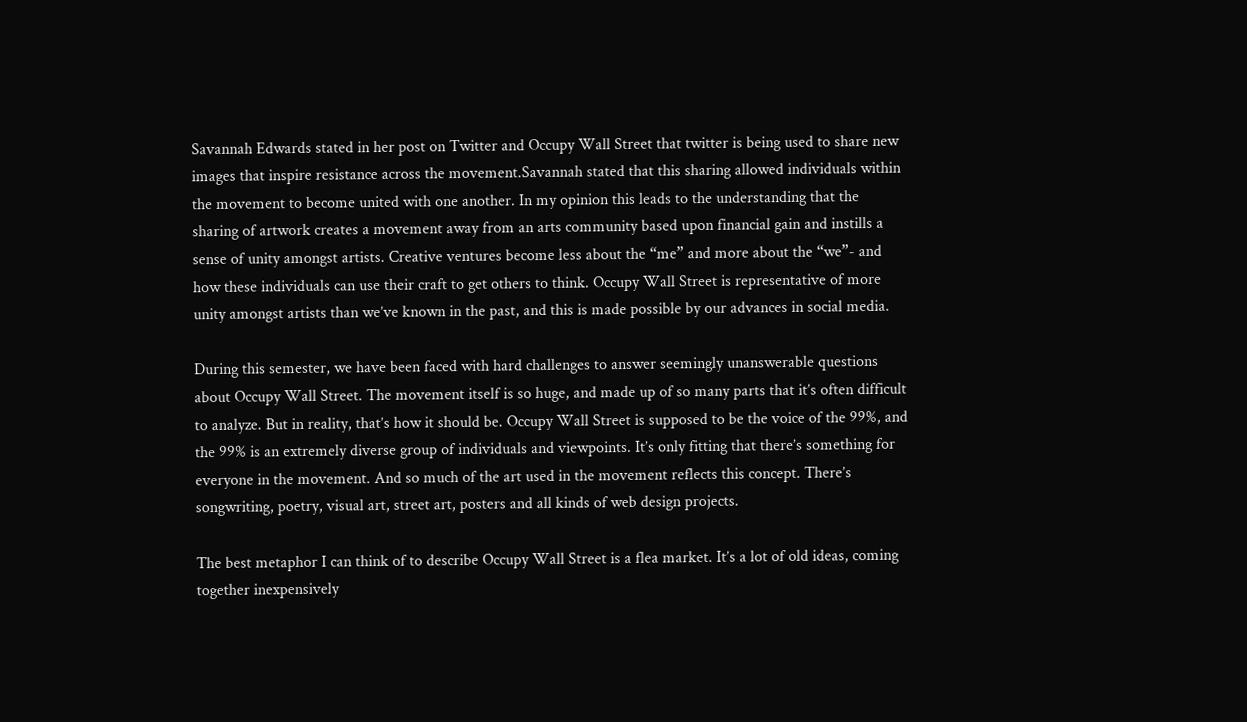Savannah Edwards stated in her post on Twitter and Occupy Wall Street that twitter is being used to share new images that inspire resistance across the movement.Savannah stated that this sharing allowed individuals within the movement to become united with one another. In my opinion this leads to the understanding that the sharing of artwork creates a movement away from an arts community based upon financial gain and instills a sense of unity amongst artists. Creative ventures become less about the “me” and more about the “we”- and how these individuals can use their craft to get others to think. Occupy Wall Street is representative of more unity amongst artists than we’ve known in the past, and this is made possible by our advances in social media.

During this semester, we have been faced with hard challenges to answer seemingly unanswerable questions about Occupy Wall Street. The movement itself is so huge, and made up of so many parts that it’s often difficult to analyze. But in reality, that’s how it should be. Occupy Wall Street is supposed to be the voice of the 99%, and the 99% is an extremely diverse group of individuals and viewpoints. It’s only fitting that there’s something for everyone in the movement. And so much of the art used in the movement reflects this concept. There’s songwriting, poetry, visual art, street art, posters and all kinds of web design projects.

The best metaphor I can think of to describe Occupy Wall Street is a flea market. It’s a lot of old ideas, coming together inexpensively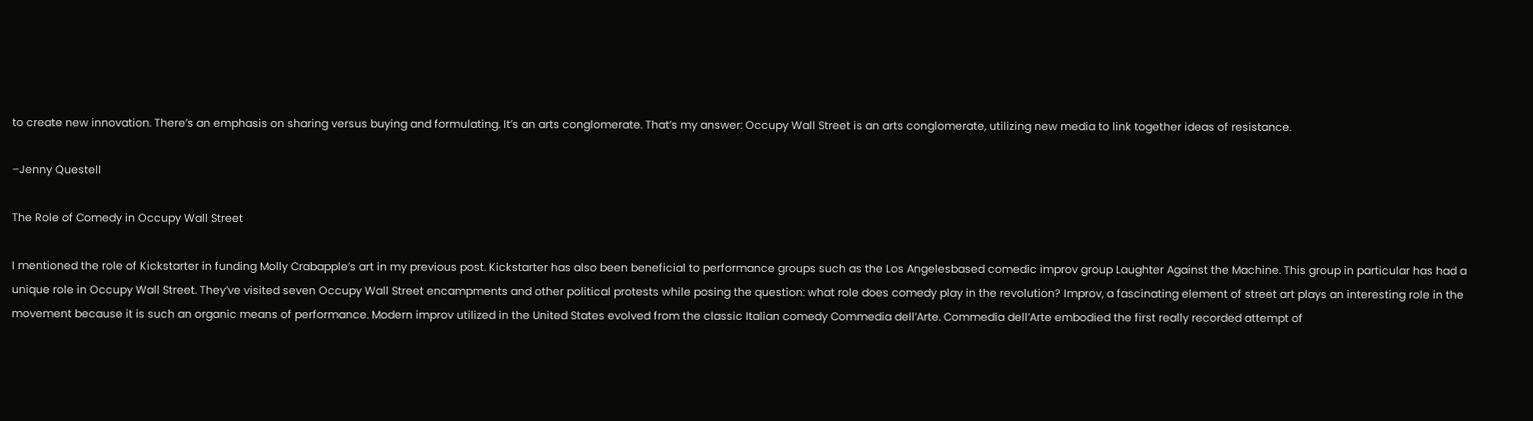to create new innovation. There’s an emphasis on sharing versus buying and formulating. It’s an arts conglomerate. That’s my answer: Occupy Wall Street is an arts conglomerate, utilizing new media to link together ideas of resistance.

–Jenny Questell

The Role of Comedy in Occupy Wall Street

I mentioned the role of Kickstarter in funding Molly Crabapple’s art in my previous post. Kickstarter has also been beneficial to performance groups such as the Los Angelesbased comedic improv group Laughter Against the Machine. This group in particular has had a unique role in Occupy Wall Street. They’ve visited seven Occupy Wall Street encampments and other political protests while posing the question: what role does comedy play in the revolution? Improv, a fascinating element of street art plays an interesting role in the movement because it is such an organic means of performance. Modern improv utilized in the United States evolved from the classic Italian comedy Commedia dell’Arte. Commedia dell’Arte embodied the first really recorded attempt of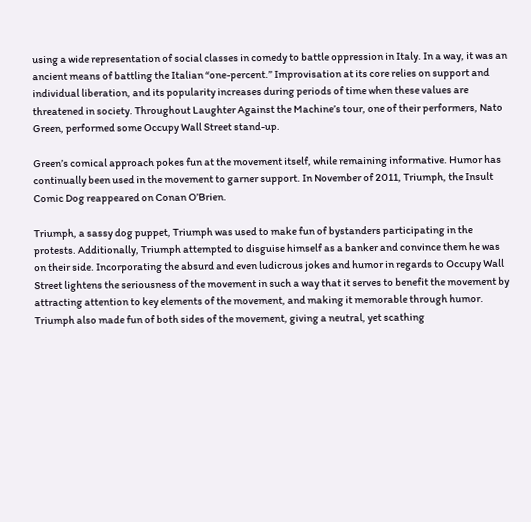using a wide representation of social classes in comedy to battle oppression in Italy. In a way, it was an ancient means of battling the Italian “one-percent.” Improvisation at its core relies on support and individual liberation, and its popularity increases during periods of time when these values are threatened in society. Throughout Laughter Against the Machine’s tour, one of their performers, Nato Green, performed some Occupy Wall Street stand-up.

Green’s comical approach pokes fun at the movement itself, while remaining informative. Humor has continually been used in the movement to garner support. In November of 2011, Triumph, the Insult Comic Dog reappeared on Conan O’Brien.

Triumph, a sassy dog puppet, Triumph was used to make fun of bystanders participating in the protests. Additionally, Triumph attempted to disguise himself as a banker and convince them he was on their side. Incorporating the absurd and even ludicrous jokes and humor in regards to Occupy Wall Street lightens the seriousness of the movement in such a way that it serves to benefit the movement by attracting attention to key elements of the movement, and making it memorable through humor. Triumph also made fun of both sides of the movement, giving a neutral, yet scathing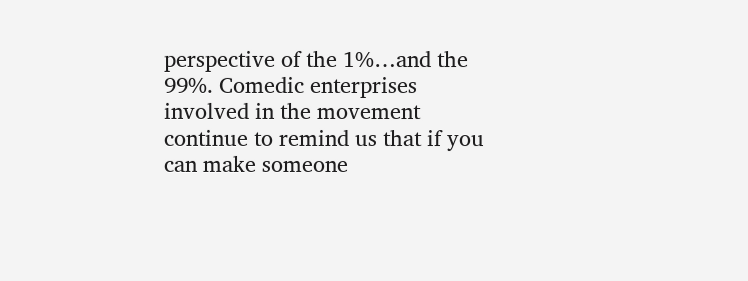perspective of the 1%…and the 99%. Comedic enterprises involved in the movement continue to remind us that if you can make someone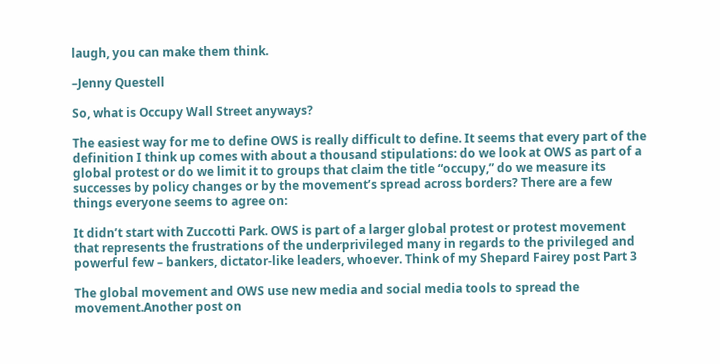laugh, you can make them think.

–Jenny Questell

So, what is Occupy Wall Street anyways?

The easiest way for me to define OWS is really difficult to define. It seems that every part of the definition I think up comes with about a thousand stipulations: do we look at OWS as part of a global protest or do we limit it to groups that claim the title “occupy,” do we measure its successes by policy changes or by the movement’s spread across borders? There are a few things everyone seems to agree on:

It didn’t start with Zuccotti Park. OWS is part of a larger global protest or protest movement that represents the frustrations of the underprivileged many in regards to the privileged and powerful few – bankers, dictator-like leaders, whoever. Think of my Shepard Fairey post Part 3

The global movement and OWS use new media and social media tools to spread the movement.Another post on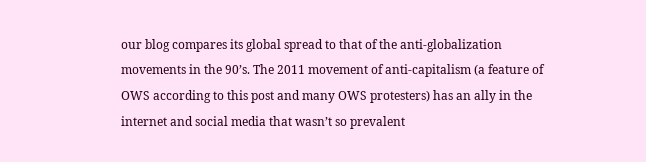our blog compares its global spread to that of the anti-globalization movements in the 90’s. The 2011 movement of anti-capitalism (a feature of OWS according to this post and many OWS protesters) has an ally in the internet and social media that wasn’t so prevalent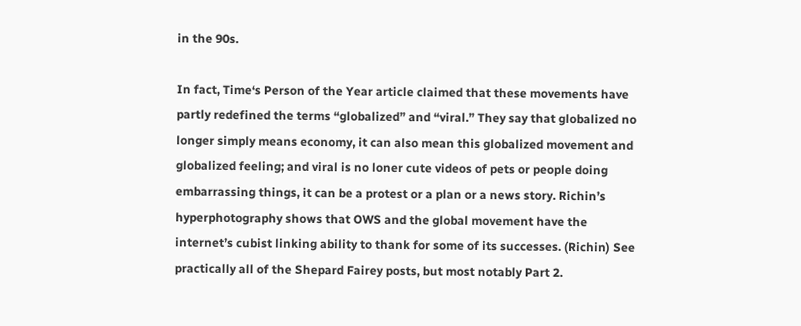in the 90s.

In fact, Time‘s Person of the Year article claimed that these movements have partly redefined the terms “globalized” and “viral.” They say that globalized no longer simply means economy, it can also mean this globalized movement and globalized feeling; and viral is no loner cute videos of pets or people doing embarrassing things, it can be a protest or a plan or a news story. Richin’s hyperphotography shows that OWS and the global movement have the internet’s cubist linking ability to thank for some of its successes. (Richin) See practically all of the Shepard Fairey posts, but most notably Part 2.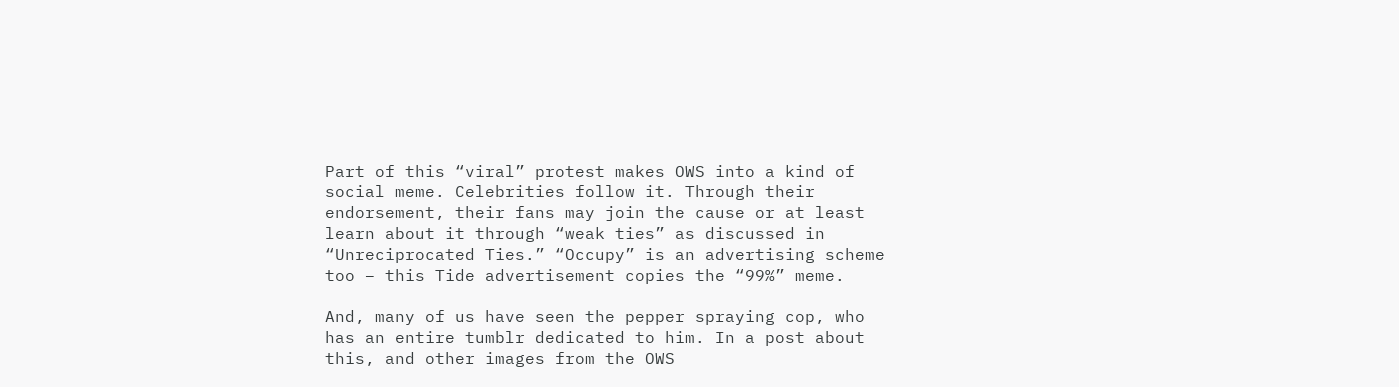Part of this “viral” protest makes OWS into a kind of social meme. Celebrities follow it. Through their endorsement, their fans may join the cause or at least learn about it through “weak ties” as discussed in “Unreciprocated Ties.” “Occupy” is an advertising scheme too – this Tide advertisement copies the “99%” meme.

And, many of us have seen the pepper spraying cop, who has an entire tumblr dedicated to him. In a post about this, and other images from the OWS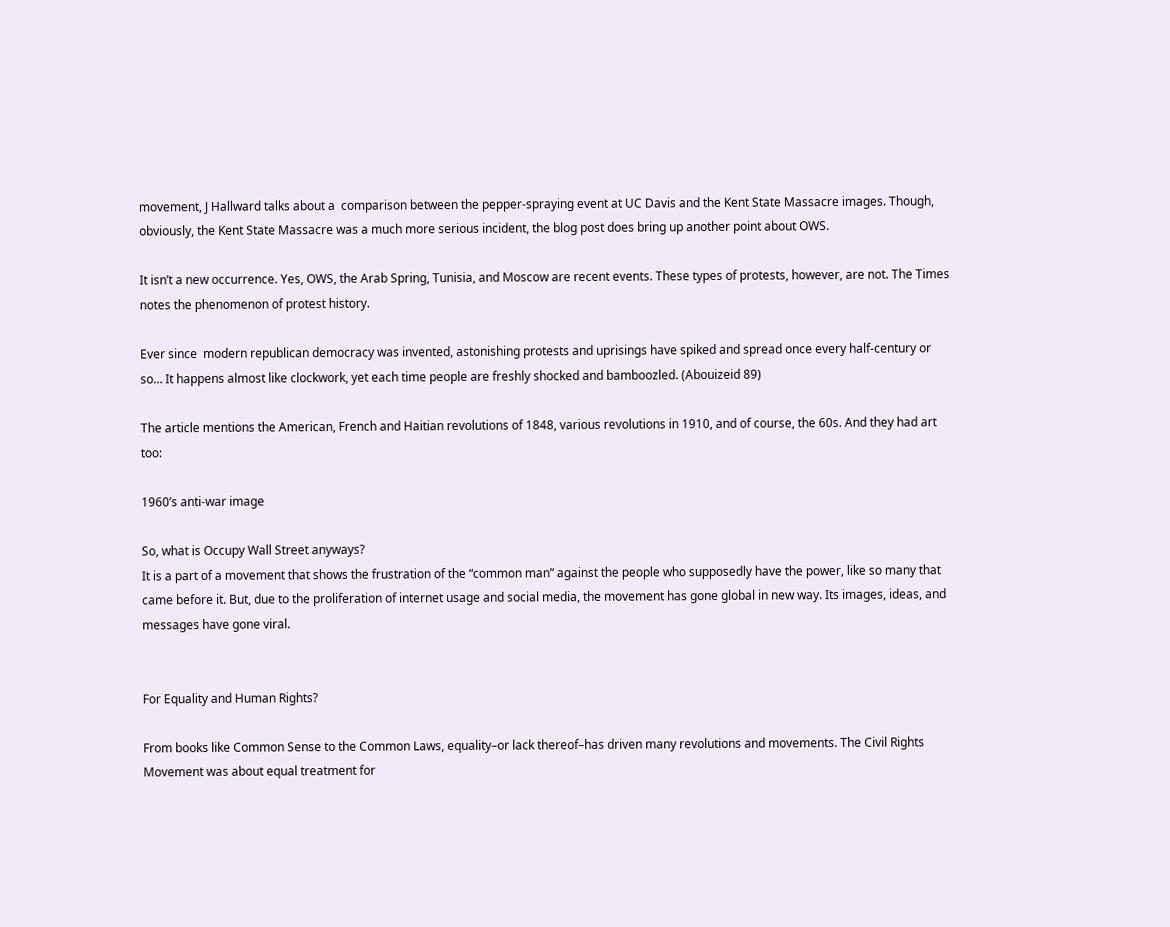movement, J Hallward talks about a  comparison between the pepper-spraying event at UC Davis and the Kent State Massacre images. Though, obviously, the Kent State Massacre was a much more serious incident, the blog post does bring up another point about OWS.

It isn’t a new occurrence. Yes, OWS, the Arab Spring, Tunisia, and Moscow are recent events. These types of protests, however, are not. The Times notes the phenomenon of protest history.

Ever since  modern republican democracy was invented, astonishing protests and uprisings have spiked and spread once every half-century or so… It happens almost like clockwork, yet each time people are freshly shocked and bamboozled. (Abouizeid 89)

The article mentions the American, French and Haitian revolutions of 1848, various revolutions in 1910, and of course, the 60s. And they had art too:

1960’s anti-war image

So, what is Occupy Wall Street anyways?
It is a part of a movement that shows the frustration of the “common man” against the people who supposedly have the power, like so many that came before it. But, due to the proliferation of internet usage and social media, the movement has gone global in new way. Its images, ideas, and messages have gone viral.


For Equality and Human Rights?

From books like Common Sense to the Common Laws, equality–or lack thereof–has driven many revolutions and movements. The Civil Rights Movement was about equal treatment for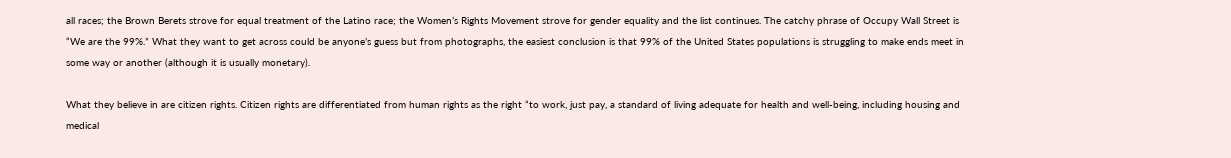all races; the Brown Berets strove for equal treatment of the Latino race; the Women’s Rights Movement strove for gender equality and the list continues. The catchy phrase of Occupy Wall Street is “We are the 99%.” What they want to get across could be anyone’s guess but from photographs, the easiest conclusion is that 99% of the United States populations is struggling to make ends meet in some way or another (although it is usually monetary).

What they believe in are citizen rights. Citizen rights are differentiated from human rights as the right “to work, just pay, a standard of living adequate for health and well-being, including housing and medical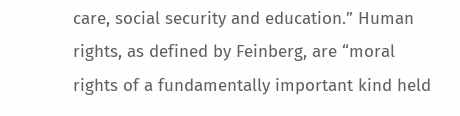care, social security and education.” Human rights, as defined by Feinberg, are “moral rights of a fundamentally important kind held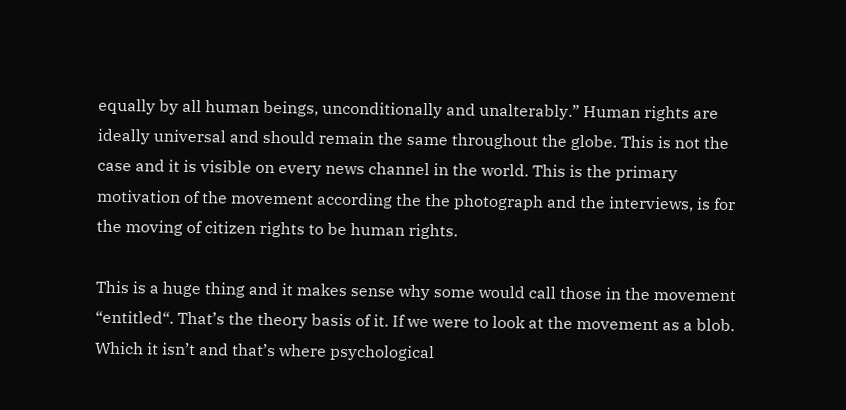equally by all human beings, unconditionally and unalterably.” Human rights are ideally universal and should remain the same throughout the globe. This is not the case and it is visible on every news channel in the world. This is the primary motivation of the movement according the the photograph and the interviews, is for the moving of citizen rights to be human rights.

This is a huge thing and it makes sense why some would call those in the movement “entitled“. That’s the theory basis of it. If we were to look at the movement as a blob. Which it isn’t and that’s where psychological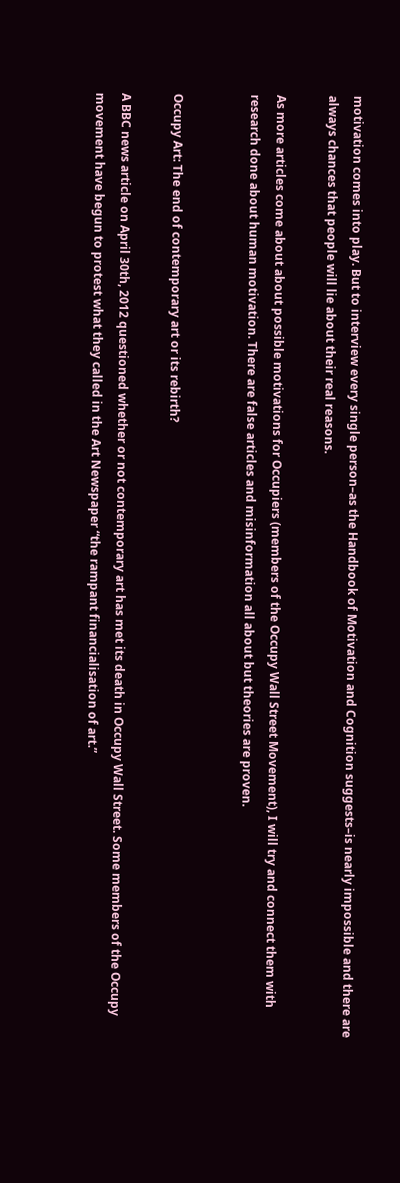motivation comes into play. But to interview every single person–as the Handbook of Motivation and Cognition suggests–is nearly impossible and there are always chances that people will lie about their real reasons.

As more articles come about about possible motivations for Occupiers (members of the Occupy Wall Street Movement), I will try and connect them with research done about human motivation. There are false articles and misinformation all about but theories are proven.


Occupy Art: The end of contemporary art or its rebirth?

A BBC news article on April 30th, 2012 questioned whether or not contemporary art has met its death in Occupy Wall Street. Some members of the Occupy movement have begun to protest what they called in the Art Newspaper “the rampant financialisation of art.”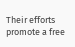Their efforts promote a free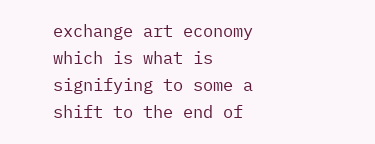exchange art economy which is what is signifying to some a shift to the end of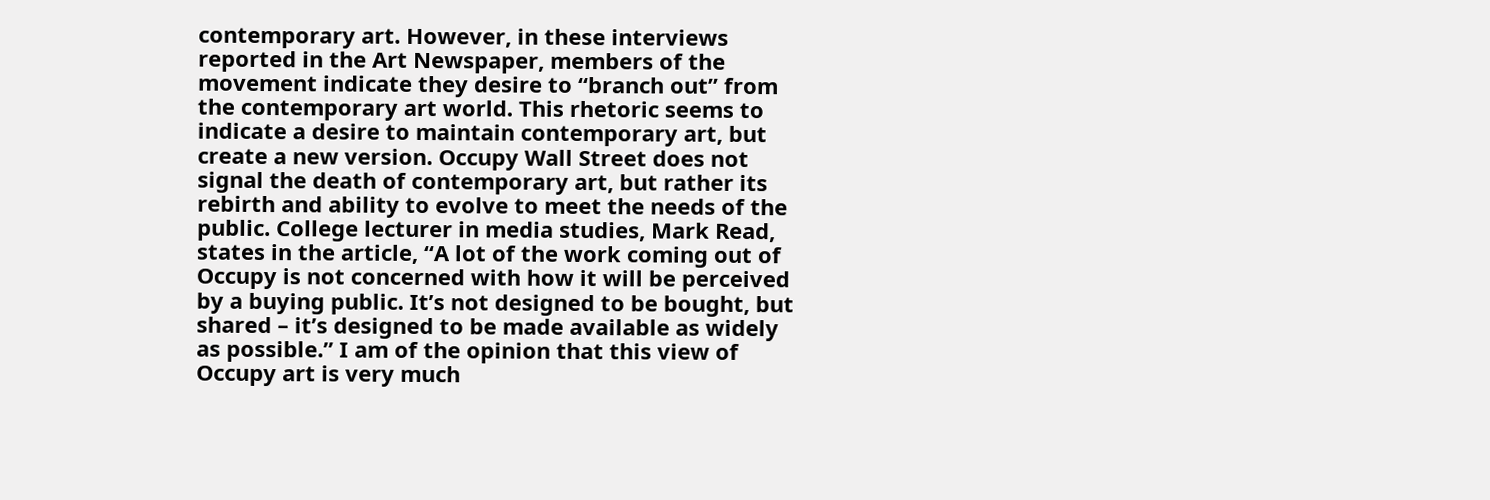contemporary art. However, in these interviews reported in the Art Newspaper, members of the movement indicate they desire to “branch out” from the contemporary art world. This rhetoric seems to indicate a desire to maintain contemporary art, but create a new version. Occupy Wall Street does not signal the death of contemporary art, but rather its rebirth and ability to evolve to meet the needs of the public. College lecturer in media studies, Mark Read, states in the article, “A lot of the work coming out of Occupy is not concerned with how it will be perceived by a buying public. It’s not designed to be bought, but shared – it’s designed to be made available as widely as possible.” I am of the opinion that this view of Occupy art is very much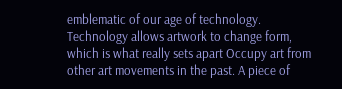emblematic of our age of technology. Technology allows artwork to change form, which is what really sets apart Occupy art from other art movements in the past. A piece of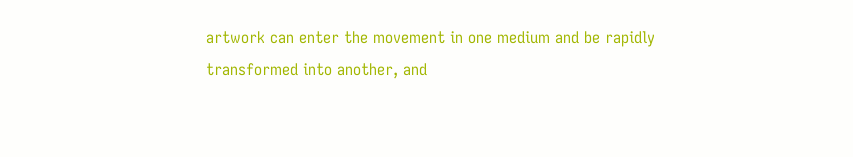artwork can enter the movement in one medium and be rapidly transformed into another, and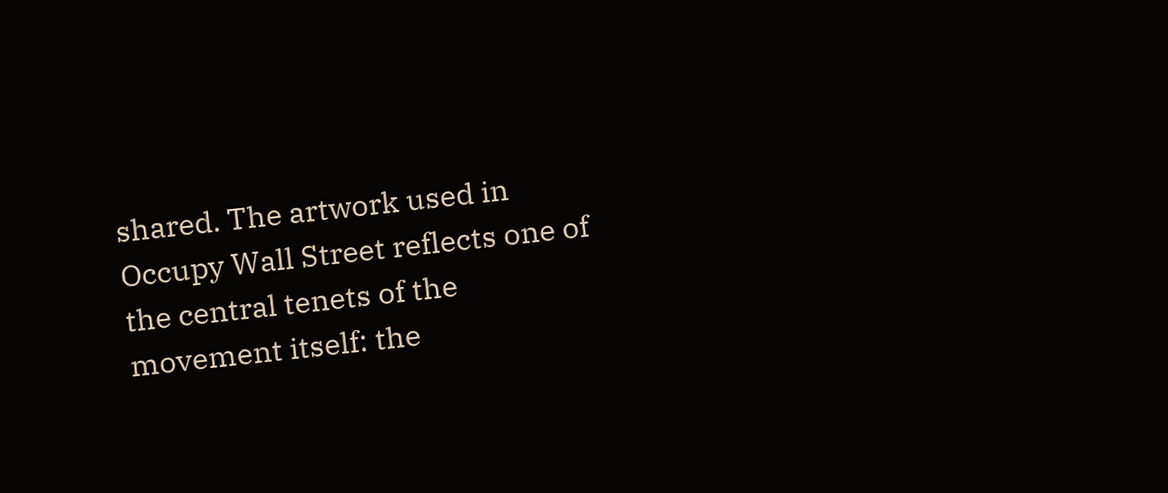shared. The artwork used in Occupy Wall Street reflects one of the central tenets of the movement itself: the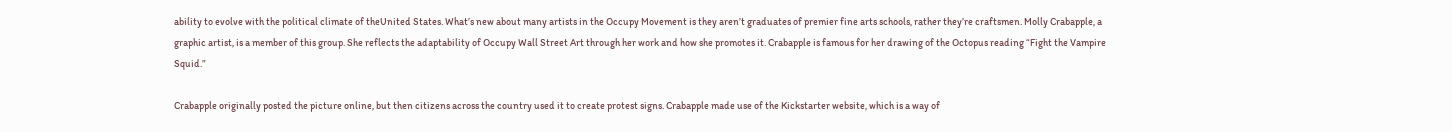ability to evolve with the political climate of theUnited States. What’s new about many artists in the Occupy Movement is they aren’t graduates of premier fine arts schools, rather they’re craftsmen. Molly Crabapple, a graphic artist, is a member of this group. She reflects the adaptability of Occupy Wall Street Art through her work and how she promotes it. Crabapple is famous for her drawing of the Octopus reading “Fight the Vampire Squid.”

Crabapple originally posted the picture online, but then citizens across the country used it to create protest signs. Crabapple made use of the Kickstarter website, which is a way of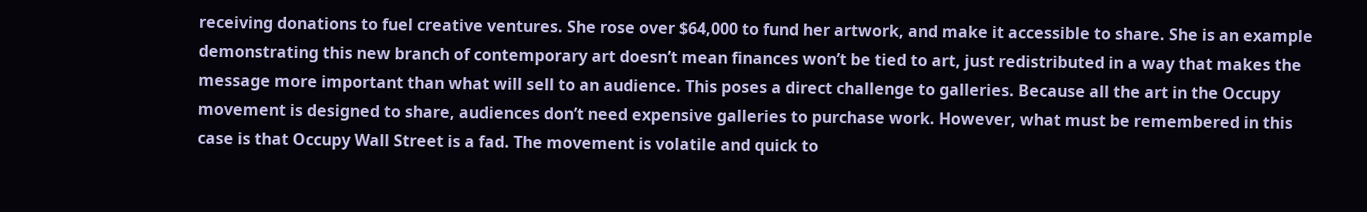receiving donations to fuel creative ventures. She rose over $64,000 to fund her artwork, and make it accessible to share. She is an example demonstrating this new branch of contemporary art doesn’t mean finances won’t be tied to art, just redistributed in a way that makes the message more important than what will sell to an audience. This poses a direct challenge to galleries. Because all the art in the Occupy movement is designed to share, audiences don’t need expensive galleries to purchase work. However, what must be remembered in this case is that Occupy Wall Street is a fad. The movement is volatile and quick to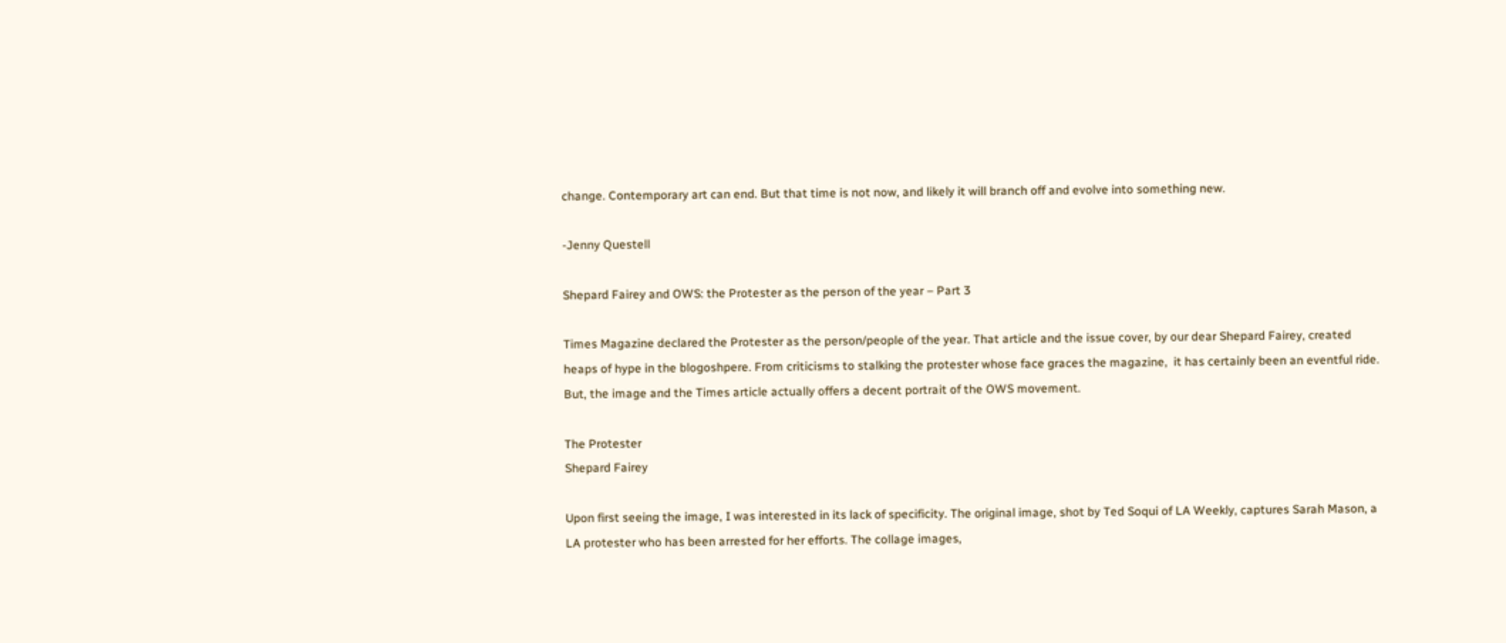change. Contemporary art can end. But that time is not now, and likely it will branch off and evolve into something new.

-Jenny Questell

Shepard Fairey and OWS: the Protester as the person of the year – Part 3

Times Magazine declared the Protester as the person/people of the year. That article and the issue cover, by our dear Shepard Fairey, created heaps of hype in the blogoshpere. From criticisms to stalking the protester whose face graces the magazine,  it has certainly been an eventful ride. But, the image and the Times article actually offers a decent portrait of the OWS movement.

The Protester
Shepard Fairey

Upon first seeing the image, I was interested in its lack of specificity. The original image, shot by Ted Soqui of LA Weekly, captures Sarah Mason, a LA protester who has been arrested for her efforts. The collage images,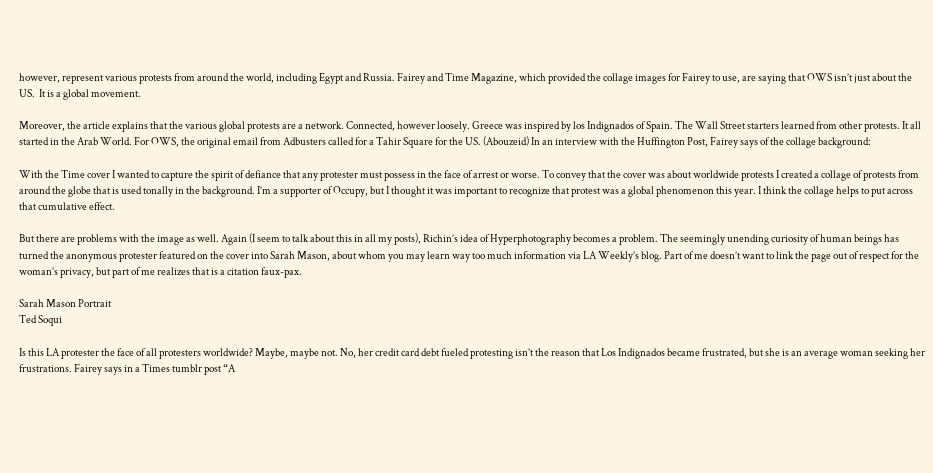however, represent various protests from around the world, including Egypt and Russia. Fairey and Time Magazine, which provided the collage images for Fairey to use, are saying that OWS isn’t just about the US.  It is a global movement.

Moreover, the article explains that the various global protests are a network. Connected, however loosely. Greece was inspired by los Indignados of Spain. The Wall Street starters learned from other protests. It all started in the Arab World. For OWS, the original email from Adbusters called for a Tahir Square for the US. (Abouzeid) In an interview with the Huffington Post, Fairey says of the collage background:

With the Time cover I wanted to capture the spirit of defiance that any protester must possess in the face of arrest or worse. To convey that the cover was about worldwide protests I created a collage of protests from around the globe that is used tonally in the background. I’m a supporter of Occupy, but I thought it was important to recognize that protest was a global phenomenon this year. I think the collage helps to put across that cumulative effect.

But there are problems with the image as well. Again (I seem to talk about this in all my posts), Richin’s idea of Hyperphotography becomes a problem. The seemingly unending curiosity of human beings has turned the anonymous protester featured on the cover into Sarah Mason, about whom you may learn way too much information via LA Weekly’s blog. Part of me doesn’t want to link the page out of respect for the woman’s privacy, but part of me realizes that is a citation faux-pax.

Sarah Mason Portrait
Ted Soqui

Is this LA protester the face of all protesters worldwide? Maybe, maybe not. No, her credit card debt fueled protesting isn’t the reason that Los Indignados became frustrated, but she is an average woman seeking her frustrations. Fairey says in a Times tumblr post “A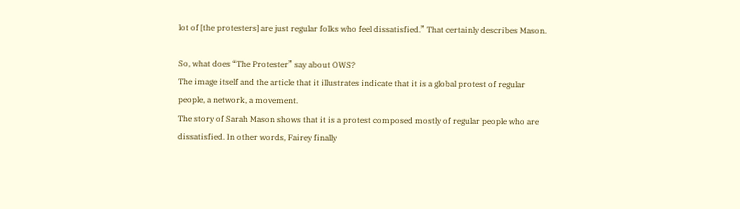lot of [the protesters] are just regular folks who feel dissatisfied.” That certainly describes Mason.

So, what does “The Protester” say about OWS?
The image itself and the article that it illustrates indicate that it is a global protest of regular people, a network, a movement.
The story of Sarah Mason shows that it is a protest composed mostly of regular people who are dissatisfied. In other words, Fairey finally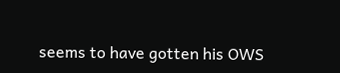seems to have gotten his OWS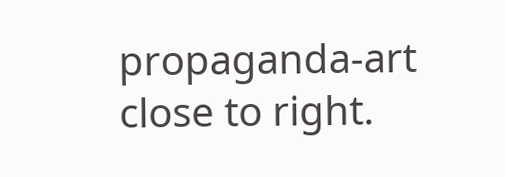propaganda-art close to right.